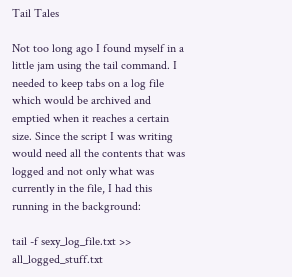Tail Tales

Not too long ago I found myself in a little jam using the tail command. I needed to keep tabs on a log file which would be archived and emptied when it reaches a certain size. Since the script I was writing would need all the contents that was logged and not only what was currently in the file, I had this running in the background:

tail -f sexy_log_file.txt >> all_logged_stuff.txt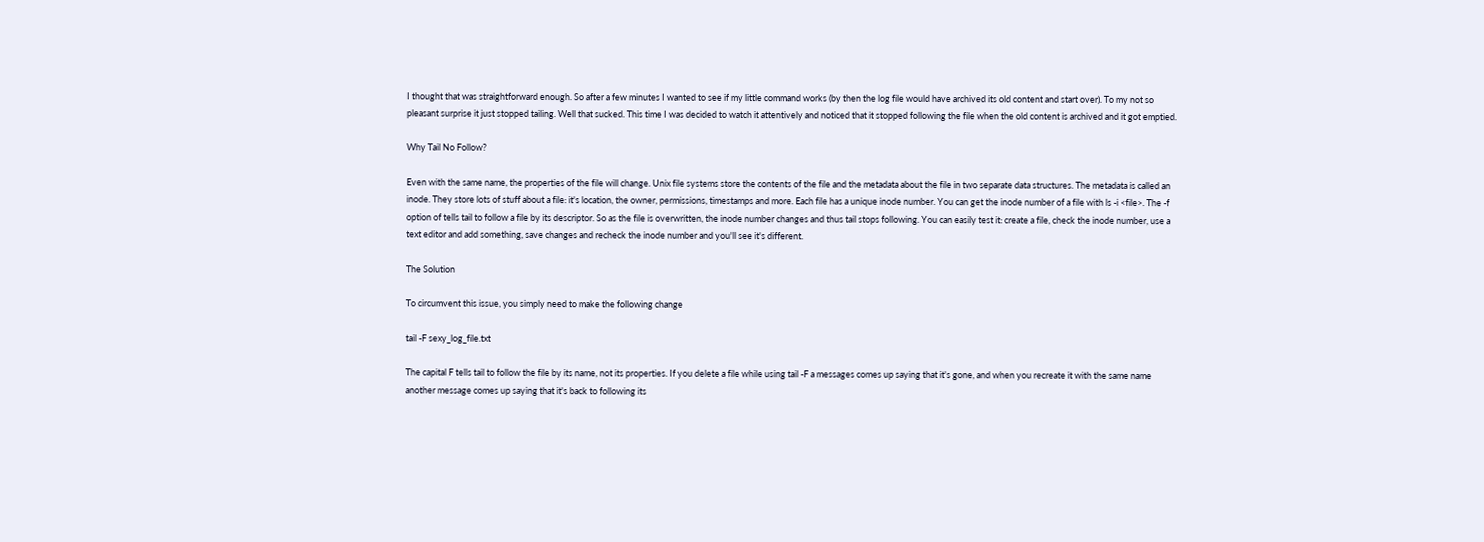I thought that was straightforward enough. So after a few minutes I wanted to see if my little command works (by then the log file would have archived its old content and start over). To my not so pleasant surprise it just stopped tailing. Well that sucked. This time I was decided to watch it attentively and noticed that it stopped following the file when the old content is archived and it got emptied.

Why Tail No Follow?

Even with the same name, the properties of the file will change. Unix file systems store the contents of the file and the metadata about the file in two separate data structures. The metadata is called an inode. They store lots of stuff about a file: it's location, the owner, permissions, timestamps and more. Each file has a unique inode number. You can get the inode number of a file with ls -i <file>. The -f option of tells tail to follow a file by its descriptor. So as the file is overwritten, the inode number changes and thus tail stops following. You can easily test it: create a file, check the inode number, use a text editor and add something, save changes and recheck the inode number and you'll see it's different.

The Solution

To circumvent this issue, you simply need to make the following change

tail -F sexy_log_file.txt

The capital F tells tail to follow the file by its name, not its properties. If you delete a file while using tail -F a messages comes up saying that it's gone, and when you recreate it with the same name another message comes up saying that it's back to following its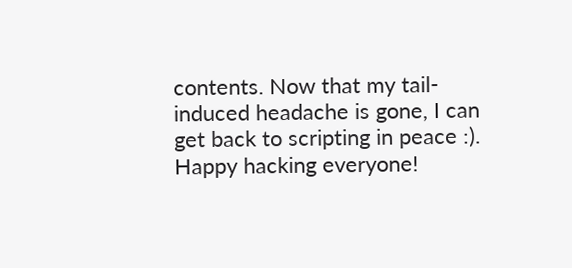contents. Now that my tail-induced headache is gone, I can get back to scripting in peace :). Happy hacking everyone!